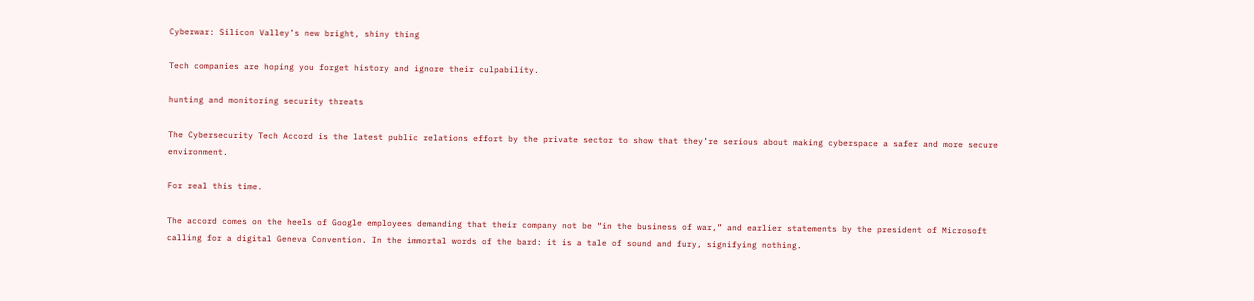Cyberwar: Silicon Valley’s new bright, shiny thing

Tech companies are hoping you forget history and ignore their culpability.

hunting and monitoring security threats

The Cybersecurity Tech Accord is the latest public relations effort by the private sector to show that they’re serious about making cyberspace a safer and more secure environment.

For real this time.

The accord comes on the heels of Google employees demanding that their company not be “in the business of war,” and earlier statements by the president of Microsoft calling for a digital Geneva Convention. In the immortal words of the bard: it is a tale of sound and fury, signifying nothing.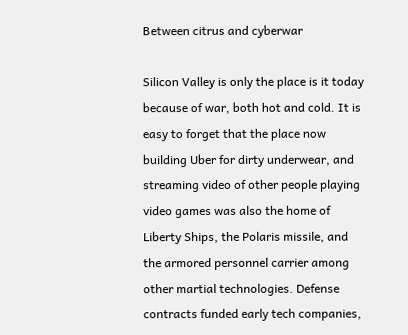Between citrus and cyberwar

Silicon Valley is only the place is it today because of war, both hot and cold. It is easy to forget that the place now building Uber for dirty underwear, and streaming video of other people playing video games was also the home of Liberty Ships, the Polaris missile, and the armored personnel carrier among other martial technologies. Defense contracts funded early tech companies,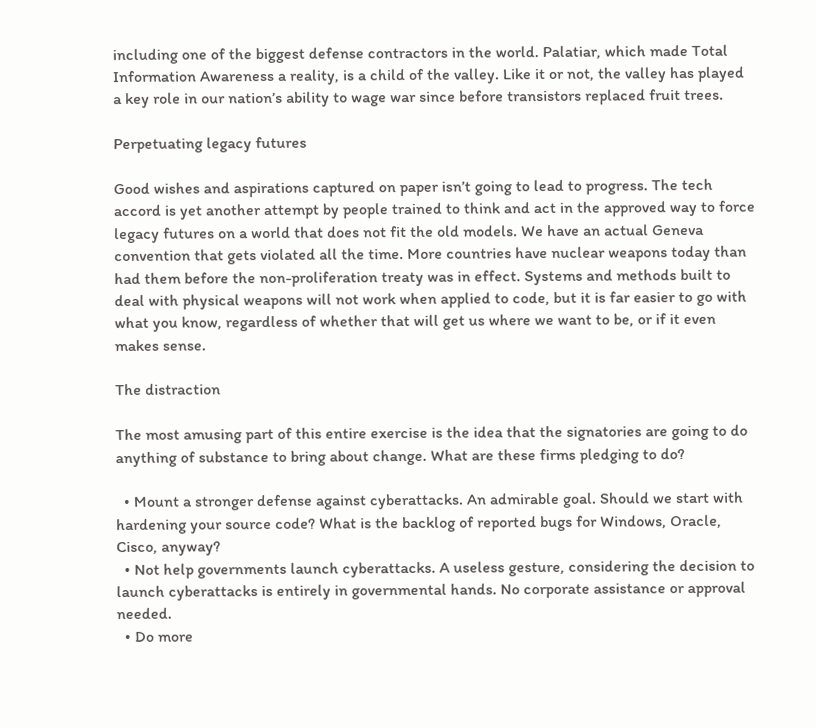including one of the biggest defense contractors in the world. Palatiar, which made Total Information Awareness a reality, is a child of the valley. Like it or not, the valley has played a key role in our nation’s ability to wage war since before transistors replaced fruit trees.

Perpetuating legacy futures

Good wishes and aspirations captured on paper isn’t going to lead to progress. The tech accord is yet another attempt by people trained to think and act in the approved way to force legacy futures on a world that does not fit the old models. We have an actual Geneva convention that gets violated all the time. More countries have nuclear weapons today than had them before the non-proliferation treaty was in effect. Systems and methods built to deal with physical weapons will not work when applied to code, but it is far easier to go with what you know, regardless of whether that will get us where we want to be, or if it even makes sense.

The distraction

The most amusing part of this entire exercise is the idea that the signatories are going to do anything of substance to bring about change. What are these firms pledging to do?

  • Mount a stronger defense against cyberattacks. An admirable goal. Should we start with hardening your source code? What is the backlog of reported bugs for Windows, Oracle, Cisco, anyway?
  • Not help governments launch cyberattacks. A useless gesture, considering the decision to launch cyberattacks is entirely in governmental hands. No corporate assistance or approval needed.
  • Do more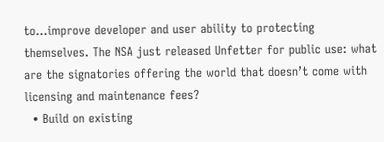to...improve developer and user ability to protecting themselves. The NSA just released Unfetter for public use: what are the signatories offering the world that doesn’t come with licensing and maintenance fees?
  • Build on existing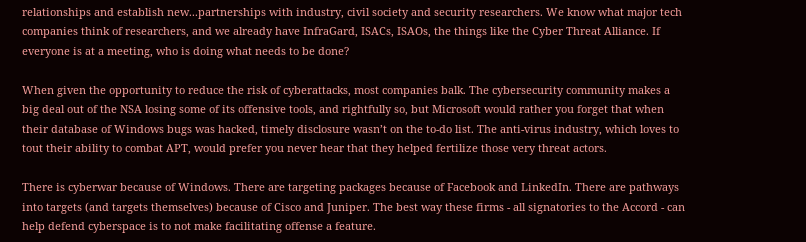relationships and establish new...partnerships with industry, civil society and security researchers. We know what major tech companies think of researchers, and we already have InfraGard, ISACs, ISAOs, the things like the Cyber Threat Alliance. If everyone is at a meeting, who is doing what needs to be done?

When given the opportunity to reduce the risk of cyberattacks, most companies balk. The cybersecurity community makes a big deal out of the NSA losing some of its offensive tools, and rightfully so, but Microsoft would rather you forget that when their database of Windows bugs was hacked, timely disclosure wasn’t on the to-do list. The anti-virus industry, which loves to tout their ability to combat APT, would prefer you never hear that they helped fertilize those very threat actors.

There is cyberwar because of Windows. There are targeting packages because of Facebook and LinkedIn. There are pathways into targets (and targets themselves) because of Cisco and Juniper. The best way these firms - all signatories to the Accord - can help defend cyberspace is to not make facilitating offense a feature.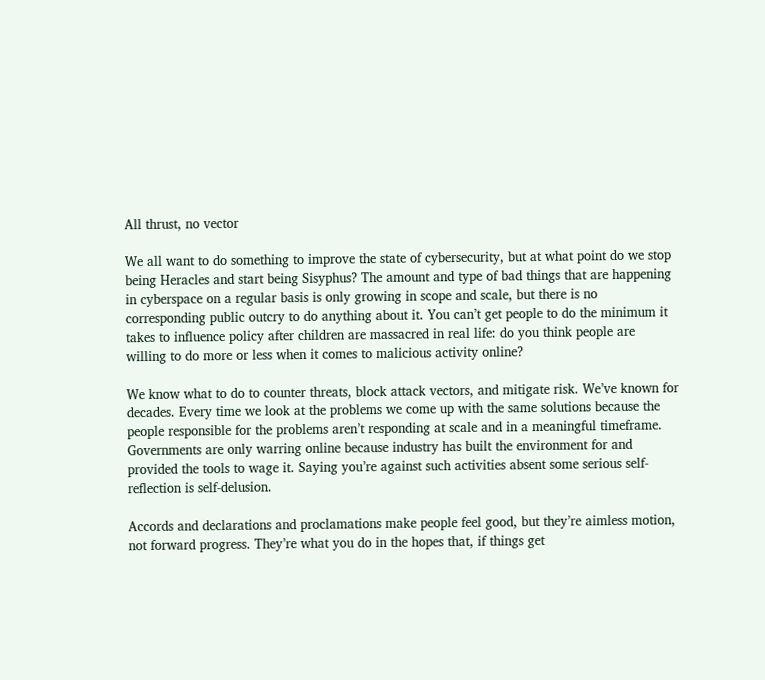All thrust, no vector

We all want to do something to improve the state of cybersecurity, but at what point do we stop being Heracles and start being Sisyphus? The amount and type of bad things that are happening in cyberspace on a regular basis is only growing in scope and scale, but there is no corresponding public outcry to do anything about it. You can’t get people to do the minimum it takes to influence policy after children are massacred in real life: do you think people are willing to do more or less when it comes to malicious activity online?

We know what to do to counter threats, block attack vectors, and mitigate risk. We’ve known for decades. Every time we look at the problems we come up with the same solutions because the people responsible for the problems aren’t responding at scale and in a meaningful timeframe. Governments are only warring online because industry has built the environment for and provided the tools to wage it. Saying you’re against such activities absent some serious self-reflection is self-delusion.

Accords and declarations and proclamations make people feel good, but they’re aimless motion, not forward progress. They’re what you do in the hopes that, if things get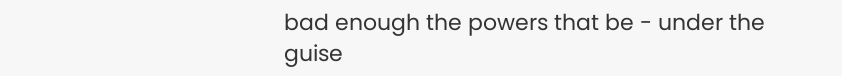bad enough the powers that be - under the guise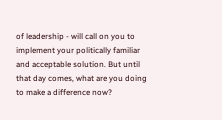of leadership - will call on you to implement your politically familiar and acceptable solution. But until that day comes, what are you doing to make a difference now?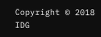Copyright © 2018 IDG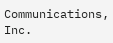Communications, Inc.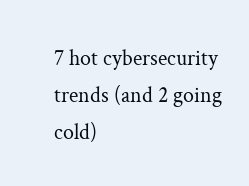7 hot cybersecurity trends (and 2 going cold)